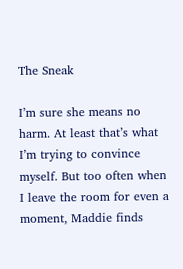The Sneak

I’m sure she means no harm. At least that’s what I’m trying to convince myself. But too often when I leave the room for even a moment, Maddie finds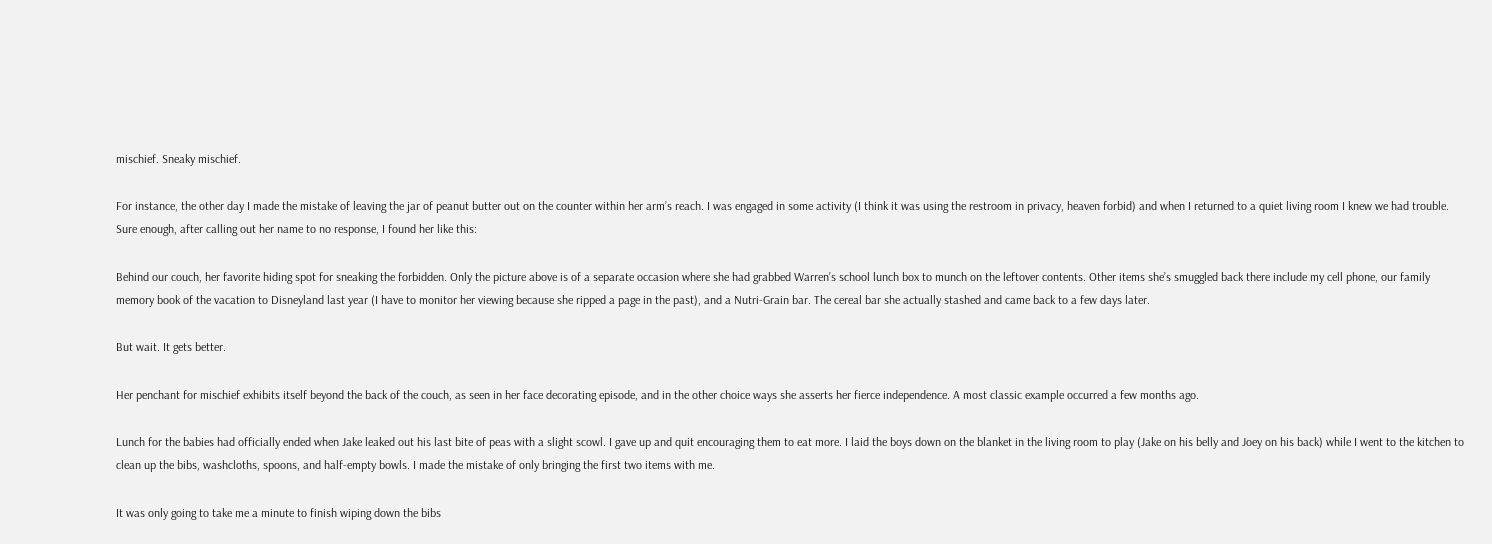mischief. Sneaky mischief.

For instance, the other day I made the mistake of leaving the jar of peanut butter out on the counter within her arm’s reach. I was engaged in some activity (I think it was using the restroom in privacy, heaven forbid) and when I returned to a quiet living room I knew we had trouble. Sure enough, after calling out her name to no response, I found her like this:

Behind our couch, her favorite hiding spot for sneaking the forbidden. Only the picture above is of a separate occasion where she had grabbed Warren’s school lunch box to munch on the leftover contents. Other items she’s smuggled back there include my cell phone, our family memory book of the vacation to Disneyland last year (I have to monitor her viewing because she ripped a page in the past), and a Nutri-Grain bar. The cereal bar she actually stashed and came back to a few days later.

But wait. It gets better.

Her penchant for mischief exhibits itself beyond the back of the couch, as seen in her face decorating episode, and in the other choice ways she asserts her fierce independence. A most classic example occurred a few months ago.

Lunch for the babies had officially ended when Jake leaked out his last bite of peas with a slight scowl. I gave up and quit encouraging them to eat more. I laid the boys down on the blanket in the living room to play (Jake on his belly and Joey on his back) while I went to the kitchen to clean up the bibs, washcloths, spoons, and half-empty bowls. I made the mistake of only bringing the first two items with me.

It was only going to take me a minute to finish wiping down the bibs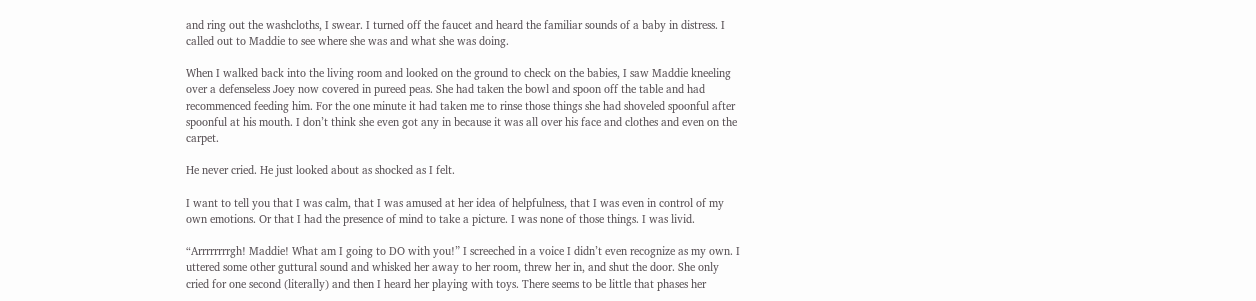and ring out the washcloths, I swear. I turned off the faucet and heard the familiar sounds of a baby in distress. I called out to Maddie to see where she was and what she was doing.

When I walked back into the living room and looked on the ground to check on the babies, I saw Maddie kneeling over a defenseless Joey now covered in pureed peas. She had taken the bowl and spoon off the table and had recommenced feeding him. For the one minute it had taken me to rinse those things she had shoveled spoonful after spoonful at his mouth. I don’t think she even got any in because it was all over his face and clothes and even on the carpet.

He never cried. He just looked about as shocked as I felt.

I want to tell you that I was calm, that I was amused at her idea of helpfulness, that I was even in control of my own emotions. Or that I had the presence of mind to take a picture. I was none of those things. I was livid.

“Arrrrrrrrgh! Maddie! What am I going to DO with you!” I screeched in a voice I didn’t even recognize as my own. I uttered some other guttural sound and whisked her away to her room, threw her in, and shut the door. She only cried for one second (literally) and then I heard her playing with toys. There seems to be little that phases her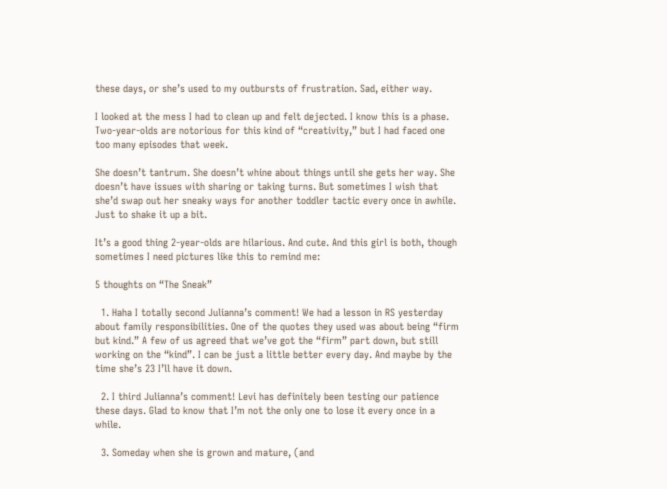these days, or she’s used to my outbursts of frustration. Sad, either way.

I looked at the mess I had to clean up and felt dejected. I know this is a phase. Two-year-olds are notorious for this kind of “creativity,” but I had faced one too many episodes that week.

She doesn’t tantrum. She doesn’t whine about things until she gets her way. She doesn’t have issues with sharing or taking turns. But sometimes I wish that she’d swap out her sneaky ways for another toddler tactic every once in awhile. Just to shake it up a bit.

It’s a good thing 2-year-olds are hilarious. And cute. And this girl is both, though sometimes I need pictures like this to remind me:

5 thoughts on “The Sneak”

  1. Haha I totally second Julianna’s comment! We had a lesson in RS yesterday about family responsibilities. One of the quotes they used was about being “firm but kind.” A few of us agreed that we’ve got the “firm” part down, but still working on the “kind”. I can be just a little better every day. And maybe by the time she’s 23 I’ll have it down.

  2. I third Julianna’s comment! Levi has definitely been testing our patience these days. Glad to know that I’m not the only one to lose it every once in a while.

  3. Someday when she is grown and mature, (and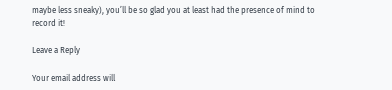maybe less sneaky), you’ll be so glad you at least had the presence of mind to record it!

Leave a Reply

Your email address will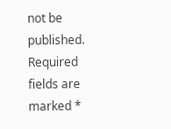not be published. Required fields are marked *